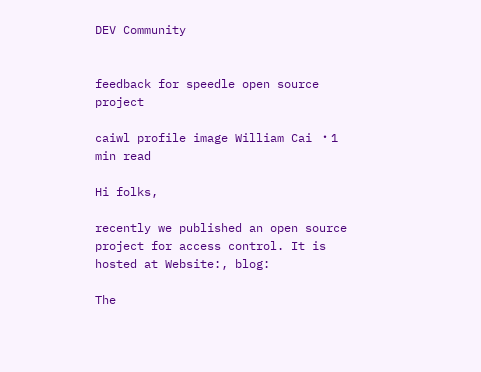DEV Community


feedback for speedle open source project

caiwl profile image William Cai ・1 min read

Hi folks,

recently we published an open source project for access control. It is hosted at Website:, blog:

The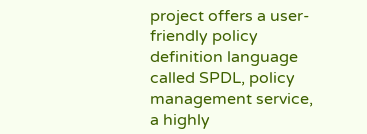project offers a user-friendly policy definition language called SPDL, policy management service, a highly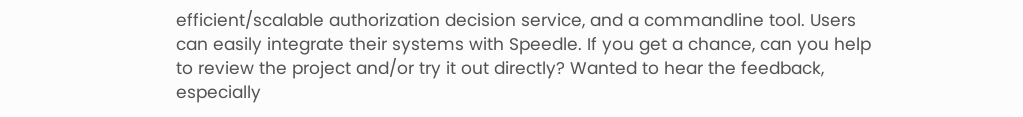efficient/scalable authorization decision service, and a commandline tool. Users can easily integrate their systems with Speedle. If you get a chance, can you help to review the project and/or try it out directly? Wanted to hear the feedback, especially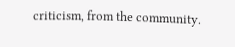criticism, from the community.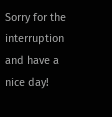Sorry for the interruption and have a nice day!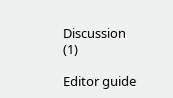Discussion (1)

Editor guide